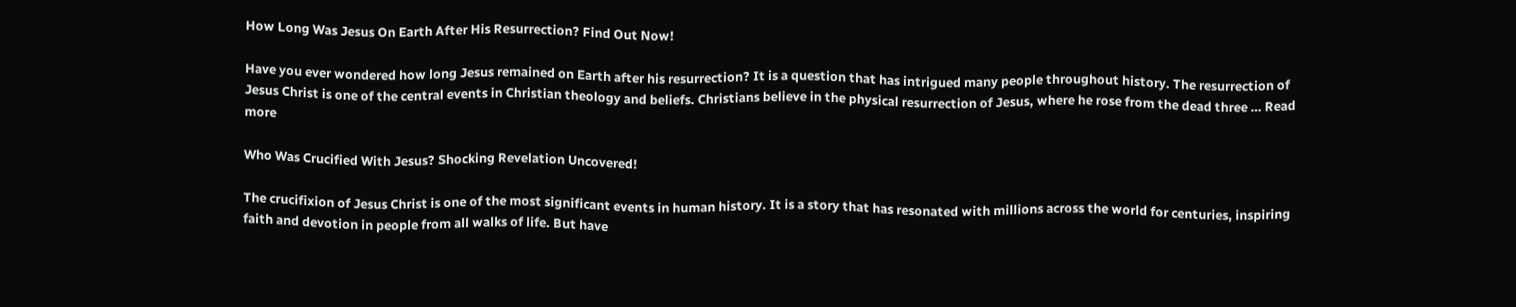How Long Was Jesus On Earth After His Resurrection? Find Out Now!

Have you ever wondered how long Jesus remained on Earth after his resurrection? It is a question that has intrigued many people throughout history. The resurrection of Jesus Christ is one of the central events in Christian theology and beliefs. Christians believe in the physical resurrection of Jesus, where he rose from the dead three … Read more

Who Was Crucified With Jesus? Shocking Revelation Uncovered!

The crucifixion of Jesus Christ is one of the most significant events in human history. It is a story that has resonated with millions across the world for centuries, inspiring faith and devotion in people from all walks of life. But have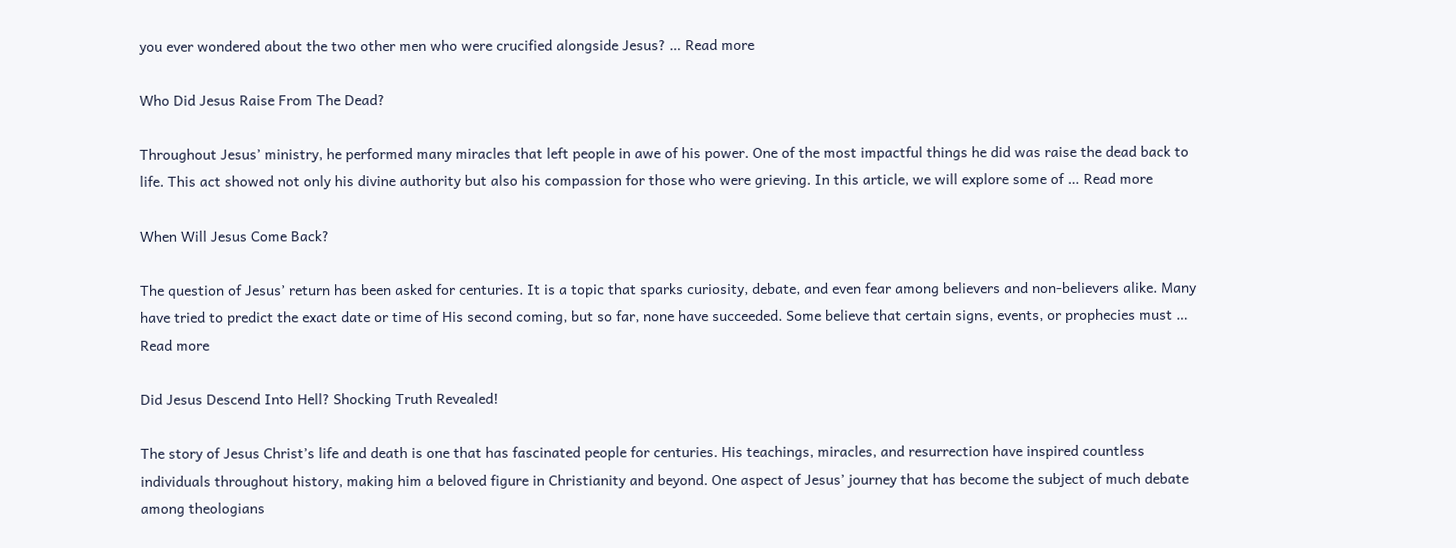you ever wondered about the two other men who were crucified alongside Jesus? … Read more

Who Did Jesus Raise From The Dead?

Throughout Jesus’ ministry, he performed many miracles that left people in awe of his power. One of the most impactful things he did was raise the dead back to life. This act showed not only his divine authority but also his compassion for those who were grieving. In this article, we will explore some of … Read more

When Will Jesus Come Back?

The question of Jesus’ return has been asked for centuries. It is a topic that sparks curiosity, debate, and even fear among believers and non-believers alike. Many have tried to predict the exact date or time of His second coming, but so far, none have succeeded. Some believe that certain signs, events, or prophecies must … Read more

Did Jesus Descend Into Hell? Shocking Truth Revealed!

The story of Jesus Christ’s life and death is one that has fascinated people for centuries. His teachings, miracles, and resurrection have inspired countless individuals throughout history, making him a beloved figure in Christianity and beyond. One aspect of Jesus’ journey that has become the subject of much debate among theologians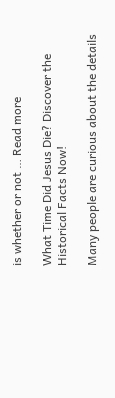is whether or not … Read more

What Time Did Jesus Die? Discover the Historical Facts Now!

Many people are curious about the details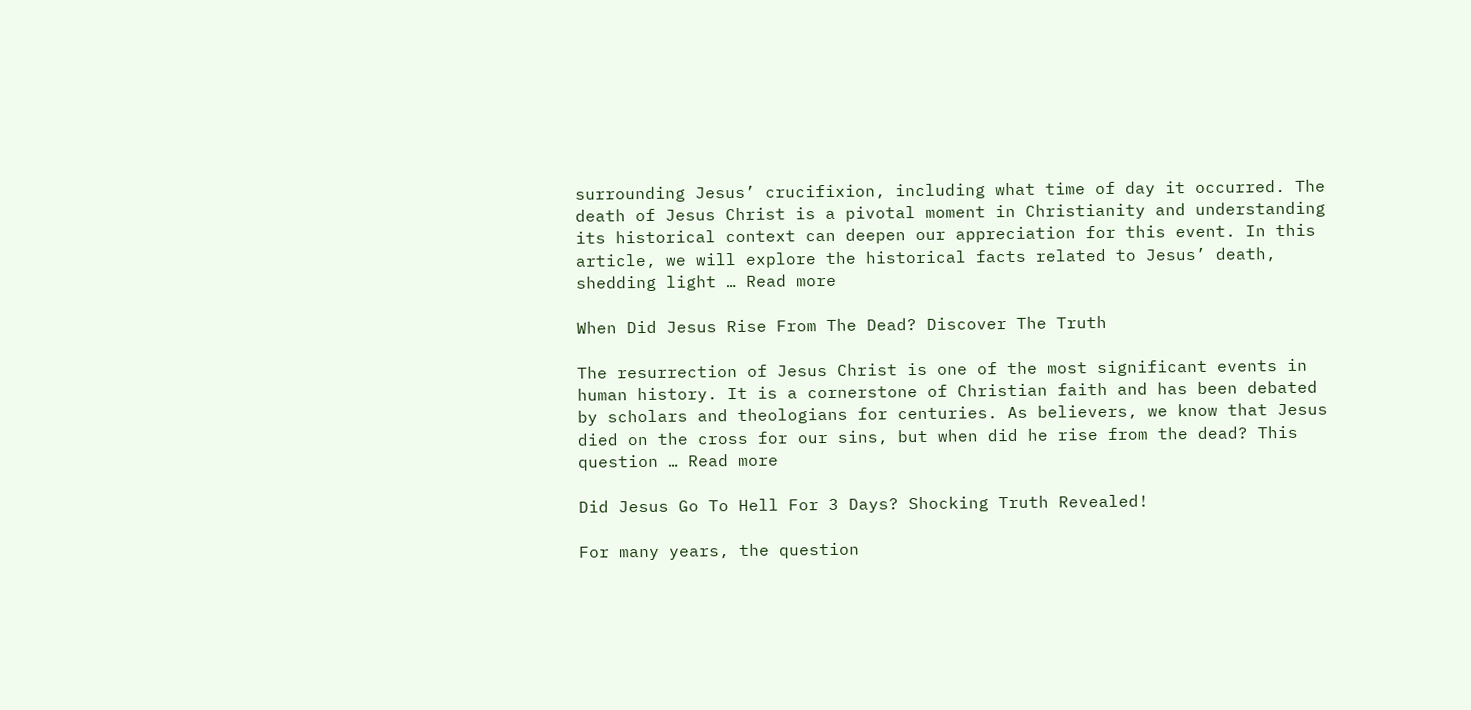surrounding Jesus’ crucifixion, including what time of day it occurred. The death of Jesus Christ is a pivotal moment in Christianity and understanding its historical context can deepen our appreciation for this event. In this article, we will explore the historical facts related to Jesus’ death, shedding light … Read more

When Did Jesus Rise From The Dead? Discover The Truth

The resurrection of Jesus Christ is one of the most significant events in human history. It is a cornerstone of Christian faith and has been debated by scholars and theologians for centuries. As believers, we know that Jesus died on the cross for our sins, but when did he rise from the dead? This question … Read more

Did Jesus Go To Hell For 3 Days? Shocking Truth Revealed!

For many years, the question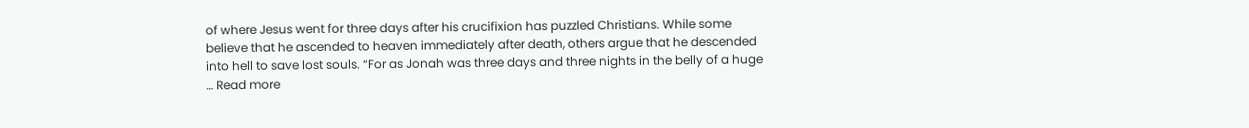of where Jesus went for three days after his crucifixion has puzzled Christians. While some believe that he ascended to heaven immediately after death, others argue that he descended into hell to save lost souls. “For as Jonah was three days and three nights in the belly of a huge … Read more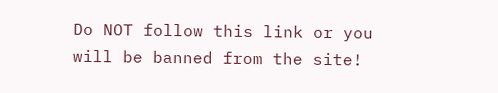Do NOT follow this link or you will be banned from the site!